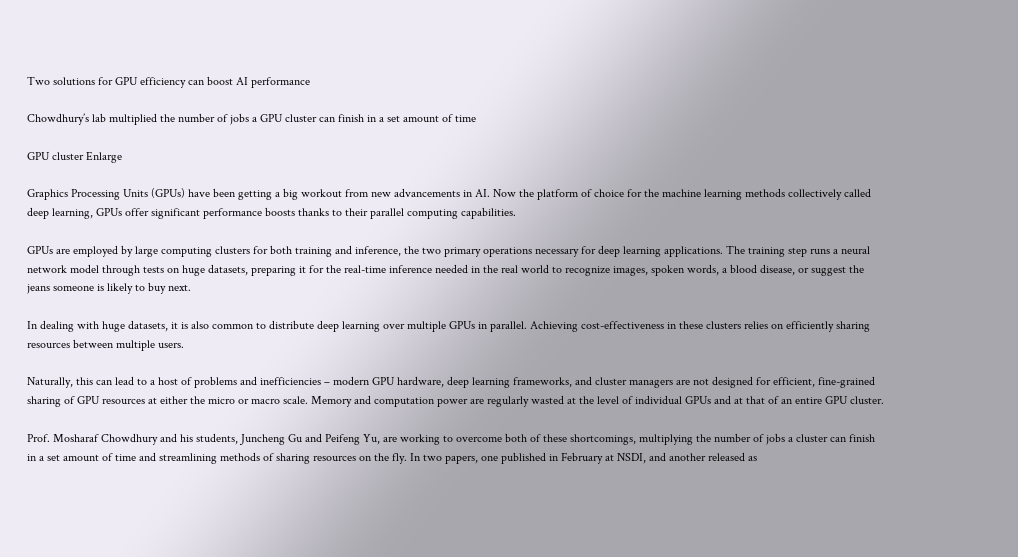Two solutions for GPU efficiency can boost AI performance

Chowdhury’s lab multiplied the number of jobs a GPU cluster can finish in a set amount of time

GPU cluster Enlarge

Graphics Processing Units (GPUs) have been getting a big workout from new advancements in AI. Now the platform of choice for the machine learning methods collectively called deep learning, GPUs offer significant performance boosts thanks to their parallel computing capabilities.

GPUs are employed by large computing clusters for both training and inference, the two primary operations necessary for deep learning applications. The training step runs a neural network model through tests on huge datasets, preparing it for the real-time inference needed in the real world to recognize images, spoken words, a blood disease, or suggest the jeans someone is likely to buy next.

In dealing with huge datasets, it is also common to distribute deep learning over multiple GPUs in parallel. Achieving cost-effectiveness in these clusters relies on efficiently sharing resources between multiple users.

Naturally, this can lead to a host of problems and inefficiencies – modern GPU hardware, deep learning frameworks, and cluster managers are not designed for efficient, fine-grained sharing of GPU resources at either the micro or macro scale. Memory and computation power are regularly wasted at the level of individual GPUs and at that of an entire GPU cluster.

Prof. Mosharaf Chowdhury and his students, Juncheng Gu and Peifeng Yu, are working to overcome both of these shortcomings, multiplying the number of jobs a cluster can finish in a set amount of time and streamlining methods of sharing resources on the fly. In two papers, one published in February at NSDI, and another released as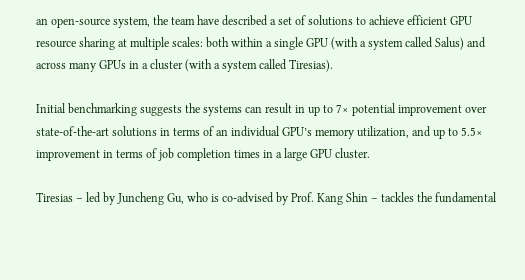an open-source system, the team have described a set of solutions to achieve efficient GPU resource sharing at multiple scales: both within a single GPU (with a system called Salus) and across many GPUs in a cluster (with a system called Tiresias).

Initial benchmarking suggests the systems can result in up to 7× potential improvement over state-of-the-art solutions in terms of an individual GPU’s memory utilization, and up to 5.5× improvement in terms of job completion times in a large GPU cluster.

Tiresias – led by Juncheng Gu, who is co-advised by Prof. Kang Shin – tackles the fundamental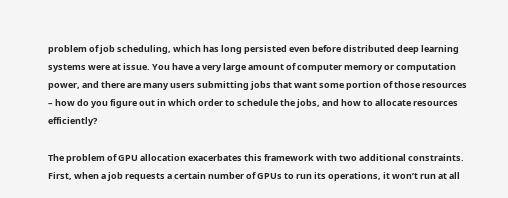problem of job scheduling, which has long persisted even before distributed deep learning systems were at issue. You have a very large amount of computer memory or computation power, and there are many users submitting jobs that want some portion of those resources – how do you figure out in which order to schedule the jobs, and how to allocate resources efficiently?

The problem of GPU allocation exacerbates this framework with two additional constraints. First, when a job requests a certain number of GPUs to run its operations, it won’t run at all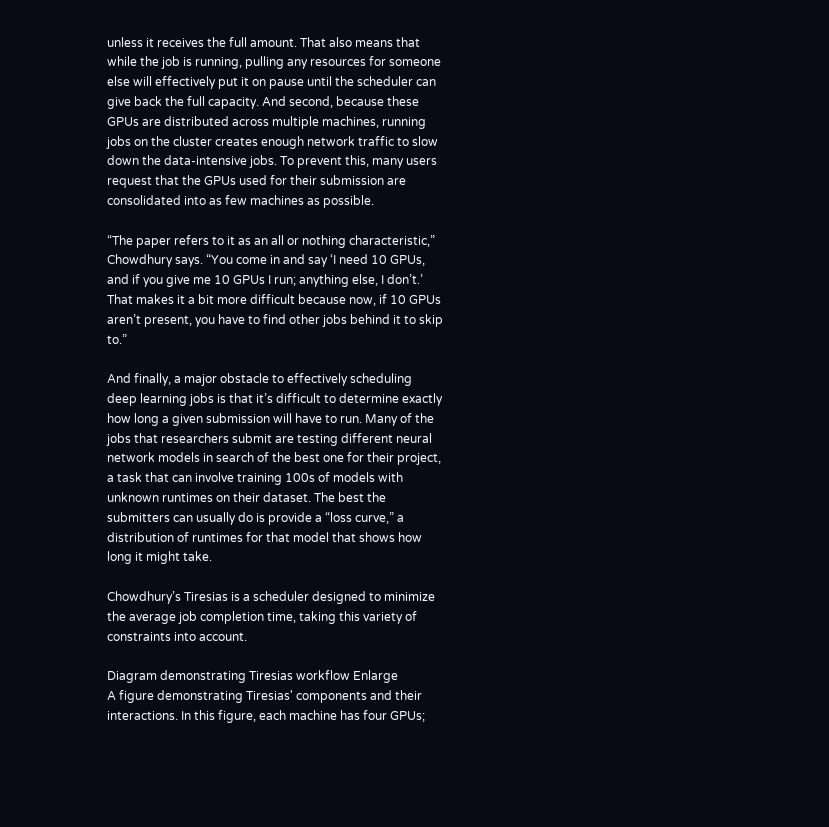unless it receives the full amount. That also means that while the job is running, pulling any resources for someone else will effectively put it on pause until the scheduler can give back the full capacity. And second, because these GPUs are distributed across multiple machines, running jobs on the cluster creates enough network traffic to slow down the data-intensive jobs. To prevent this, many users request that the GPUs used for their submission are consolidated into as few machines as possible.

“The paper refers to it as an all or nothing characteristic,” Chowdhury says. “You come in and say ‘I need 10 GPUs, and if you give me 10 GPUs I run; anything else, I don’t.’ That makes it a bit more difficult because now, if 10 GPUs aren’t present, you have to find other jobs behind it to skip to.”

And finally, a major obstacle to effectively scheduling deep learning jobs is that it’s difficult to determine exactly how long a given submission will have to run. Many of the jobs that researchers submit are testing different neural network models in search of the best one for their project, a task that can involve training 100s of models with unknown runtimes on their dataset. The best the submitters can usually do is provide a “loss curve,” a distribution of runtimes for that model that shows how long it might take.

Chowdhury’s Tiresias is a scheduler designed to minimize the average job completion time, taking this variety of constraints into account.

Diagram demonstrating Tiresias workflow Enlarge
A figure demonstrating Tiresias' components and their interactions. In this figure, each machine has four GPUs;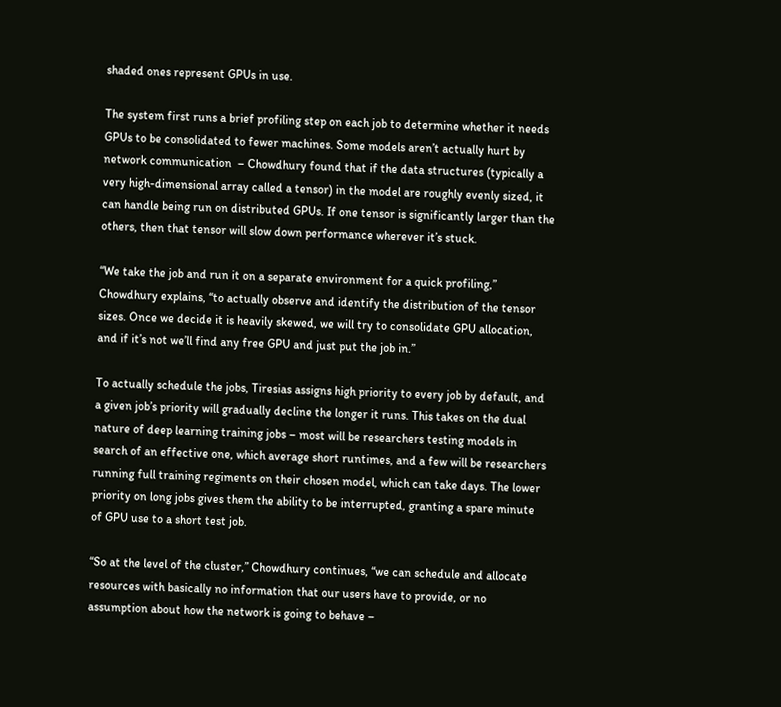shaded ones represent GPUs in use.

The system first runs a brief profiling step on each job to determine whether it needs GPUs to be consolidated to fewer machines. Some models aren’t actually hurt by network communication  – Chowdhury found that if the data structures (typically a very high-dimensional array called a tensor) in the model are roughly evenly sized, it can handle being run on distributed GPUs. If one tensor is significantly larger than the others, then that tensor will slow down performance wherever it’s stuck.

“We take the job and run it on a separate environment for a quick profiling,” Chowdhury explains, “to actually observe and identify the distribution of the tensor sizes. Once we decide it is heavily skewed, we will try to consolidate GPU allocation, and if it’s not we’ll find any free GPU and just put the job in.”

To actually schedule the jobs, Tiresias assigns high priority to every job by default, and a given job’s priority will gradually decline the longer it runs. This takes on the dual nature of deep learning training jobs – most will be researchers testing models in search of an effective one, which average short runtimes, and a few will be researchers running full training regiments on their chosen model, which can take days. The lower priority on long jobs gives them the ability to be interrupted, granting a spare minute of GPU use to a short test job.

“So at the level of the cluster,” Chowdhury continues, “we can schedule and allocate resources with basically no information that our users have to provide, or no assumption about how the network is going to behave –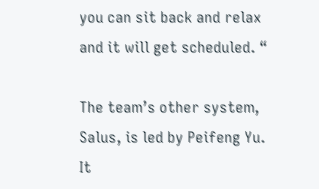you can sit back and relax and it will get scheduled. “

The team’s other system, Salus, is led by Peifeng Yu. It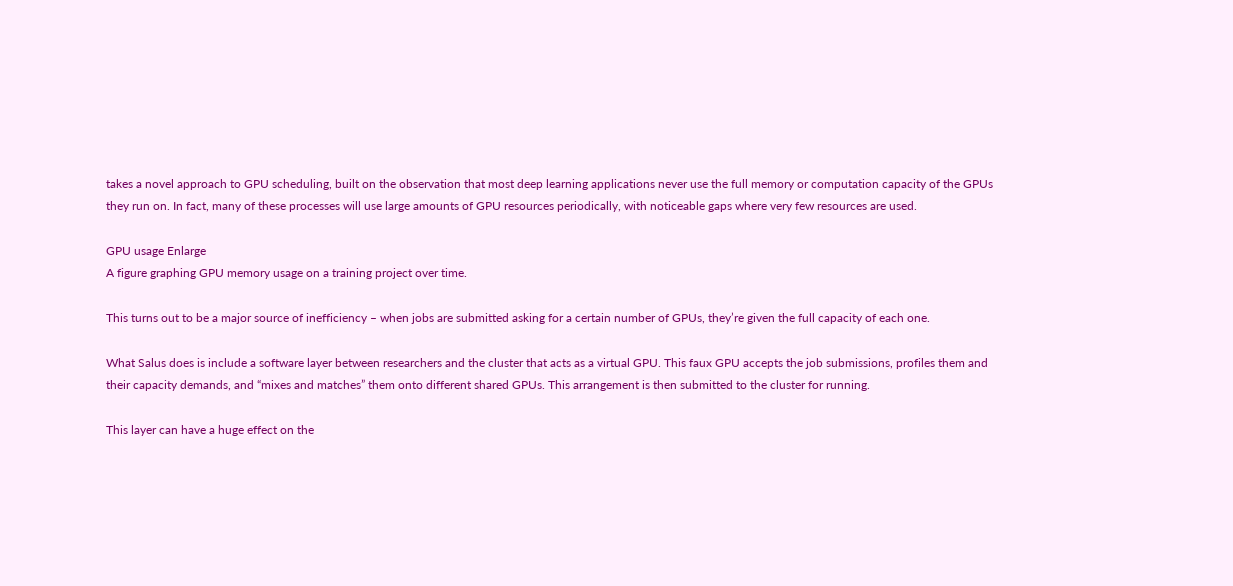takes a novel approach to GPU scheduling, built on the observation that most deep learning applications never use the full memory or computation capacity of the GPUs they run on. In fact, many of these processes will use large amounts of GPU resources periodically, with noticeable gaps where very few resources are used.

GPU usage Enlarge
A figure graphing GPU memory usage on a training project over time.

This turns out to be a major source of inefficiency – when jobs are submitted asking for a certain number of GPUs, they’re given the full capacity of each one.

What Salus does is include a software layer between researchers and the cluster that acts as a virtual GPU. This faux GPU accepts the job submissions, profiles them and their capacity demands, and “mixes and matches” them onto different shared GPUs. This arrangement is then submitted to the cluster for running.

This layer can have a huge effect on the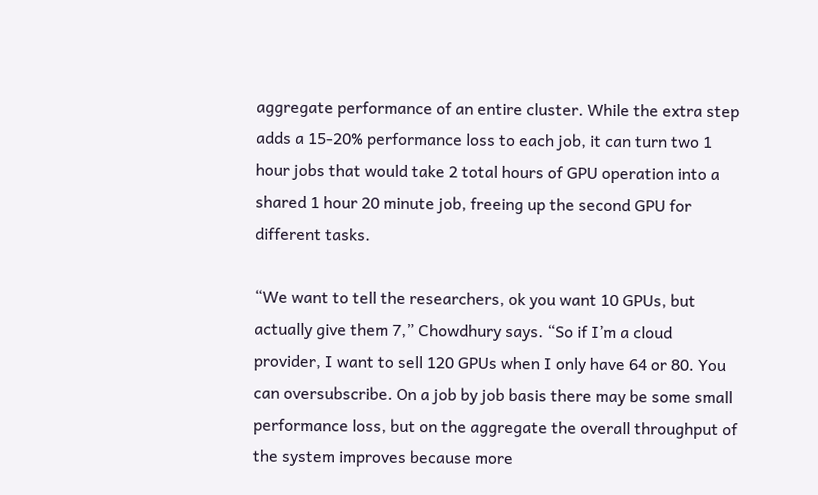aggregate performance of an entire cluster. While the extra step adds a 15-20% performance loss to each job, it can turn two 1 hour jobs that would take 2 total hours of GPU operation into a shared 1 hour 20 minute job, freeing up the second GPU for different tasks.

“We want to tell the researchers, ok you want 10 GPUs, but actually give them 7,” Chowdhury says. “So if I’m a cloud provider, I want to sell 120 GPUs when I only have 64 or 80. You can oversubscribe. On a job by job basis there may be some small performance loss, but on the aggregate the overall throughput of the system improves because more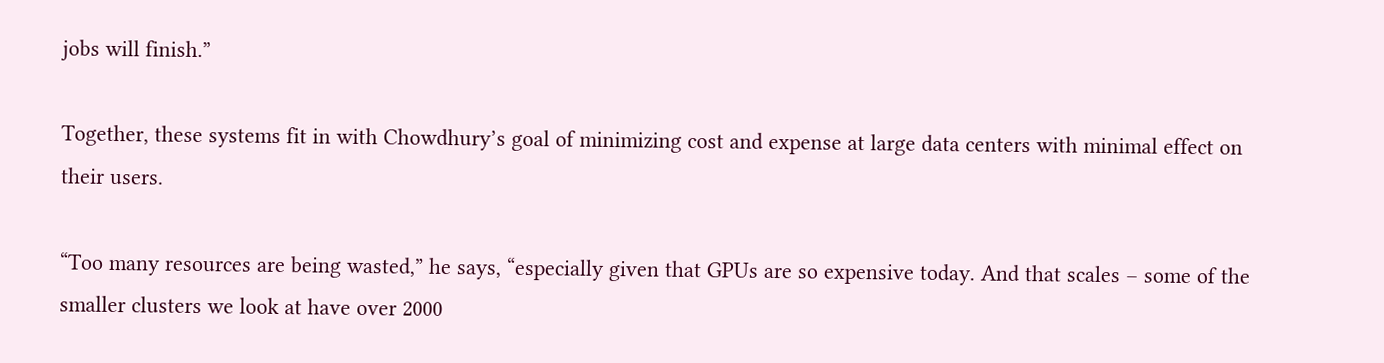jobs will finish.”

Together, these systems fit in with Chowdhury’s goal of minimizing cost and expense at large data centers with minimal effect on their users.

“Too many resources are being wasted,” he says, “especially given that GPUs are so expensive today. And that scales – some of the smaller clusters we look at have over 2000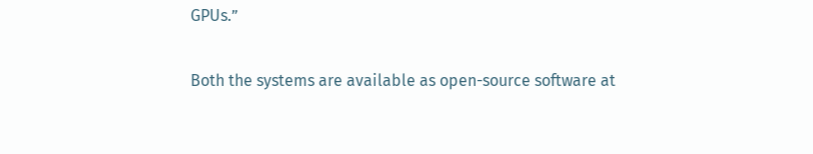GPUs.”

Both the systems are available as open-source software at